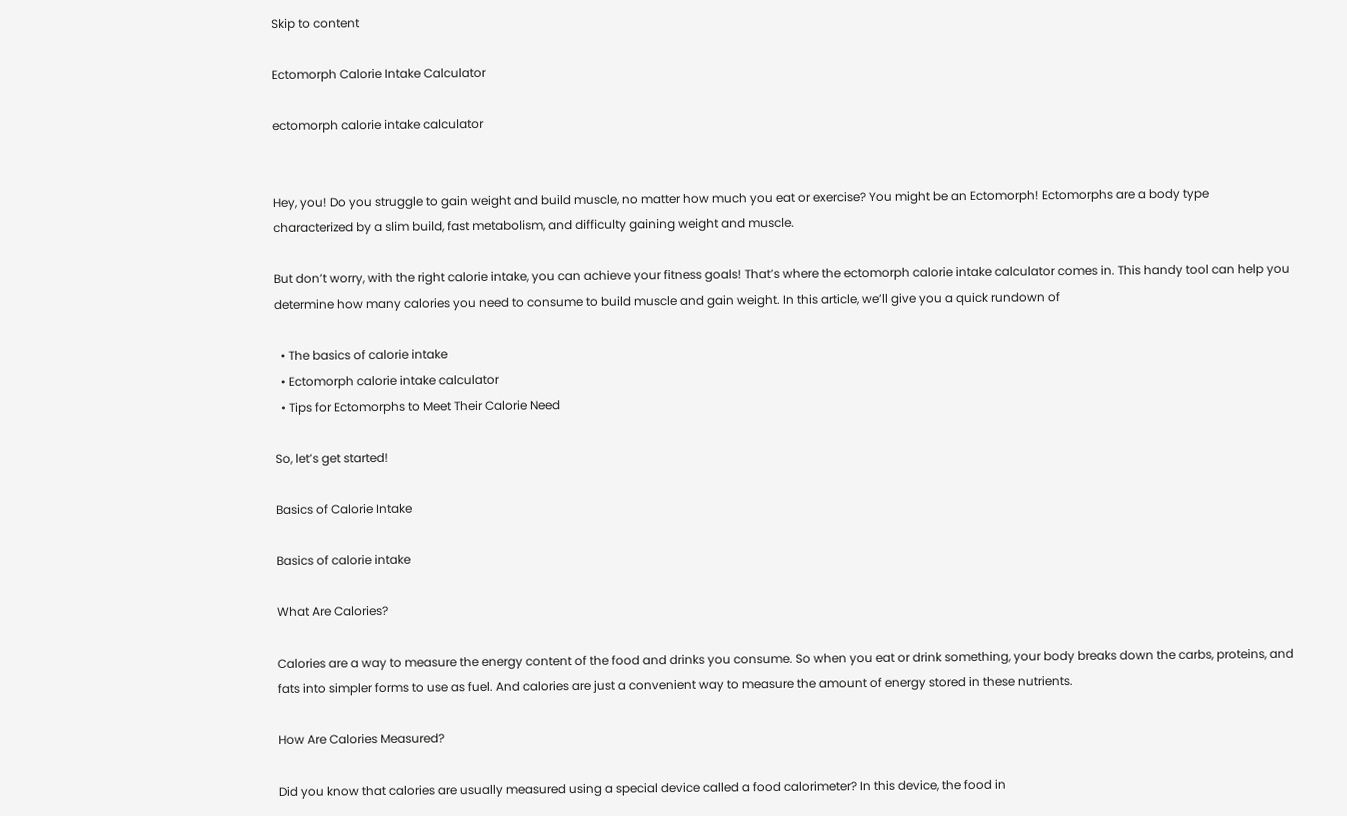Skip to content

Ectomorph Calorie Intake Calculator

ectomorph calorie intake calculator


Hey, you! Do you struggle to gain weight and build muscle, no matter how much you eat or exercise? You might be an Ectomorph! Ectomorphs are a body type characterized by a slim build, fast metabolism, and difficulty gaining weight and muscle.

But don’t worry, with the right calorie intake, you can achieve your fitness goals! That’s where the ectomorph calorie intake calculator comes in. This handy tool can help you determine how many calories you need to consume to build muscle and gain weight. In this article, we’ll give you a quick rundown of

  • The basics of calorie intake
  • Ectomorph calorie intake calculator
  • Tips for Ectomorphs to Meet Their Calorie Need

So, let’s get started!

Basics of Calorie Intake

Basics of calorie intake

What Are Calories?

Calories are a way to measure the energy content of the food and drinks you consume. So when you eat or drink something, your body breaks down the carbs, proteins, and fats into simpler forms to use as fuel. And calories are just a convenient way to measure the amount of energy stored in these nutrients.

How Are Calories Measured?

Did you know that calories are usually measured using a special device called a food calorimeter? In this device, the food in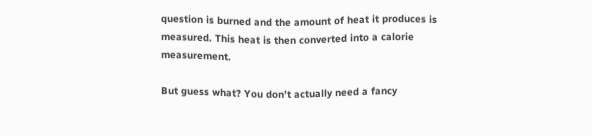question is burned and the amount of heat it produces is measured. This heat is then converted into a calorie measurement.

But guess what? You don’t actually need a fancy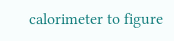calorimeter to figure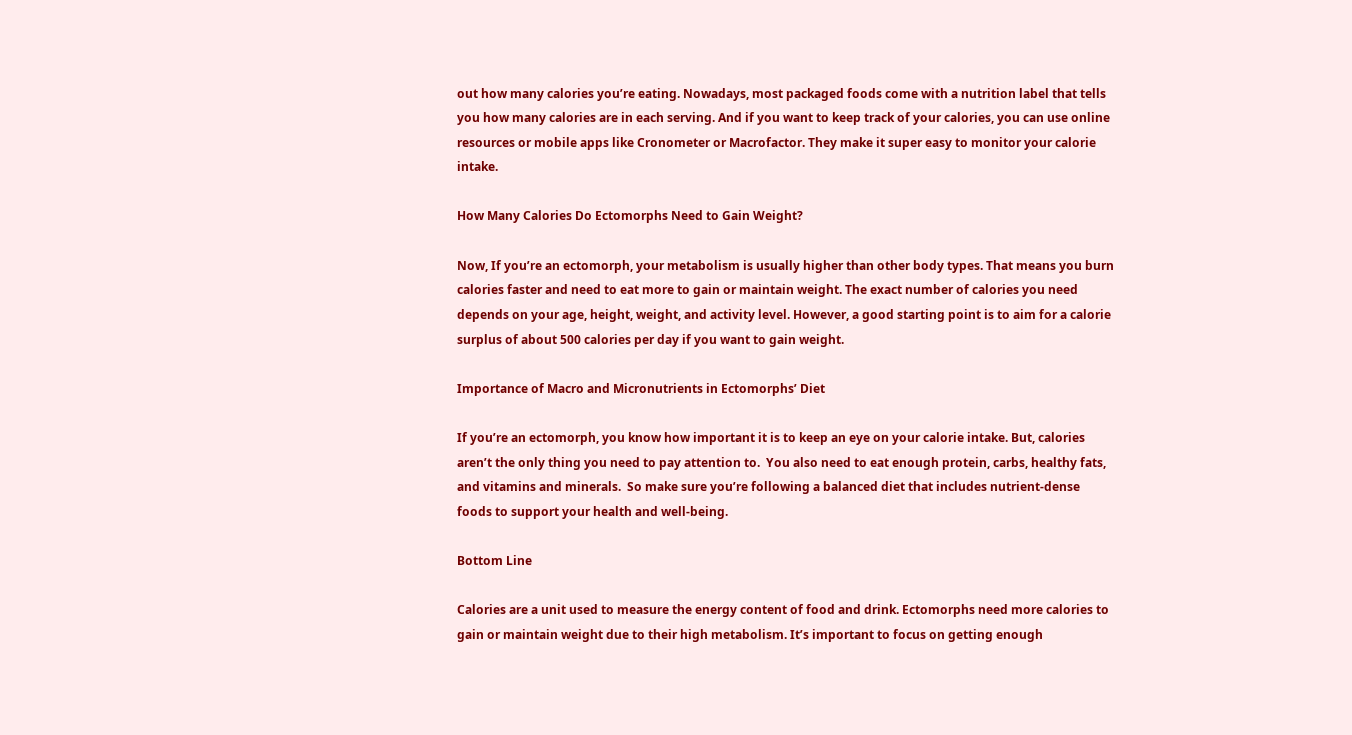out how many calories you’re eating. Nowadays, most packaged foods come with a nutrition label that tells you how many calories are in each serving. And if you want to keep track of your calories, you can use online resources or mobile apps like Cronometer or Macrofactor. They make it super easy to monitor your calorie intake.

How Many Calories Do Ectomorphs Need to Gain Weight?

Now, If you’re an ectomorph, your metabolism is usually higher than other body types. That means you burn calories faster and need to eat more to gain or maintain weight. The exact number of calories you need depends on your age, height, weight, and activity level. However, a good starting point is to aim for a calorie surplus of about 500 calories per day if you want to gain weight.

Importance of Macro and Micronutrients in Ectomorphs’ Diet

If you’re an ectomorph, you know how important it is to keep an eye on your calorie intake. But, calories aren’t the only thing you need to pay attention to.  You also need to eat enough protein, carbs, healthy fats, and vitamins and minerals.  So make sure you’re following a balanced diet that includes nutrient-dense foods to support your health and well-being.

Bottom Line

Calories are a unit used to measure the energy content of food and drink. Ectomorphs need more calories to gain or maintain weight due to their high metabolism. It’s important to focus on getting enough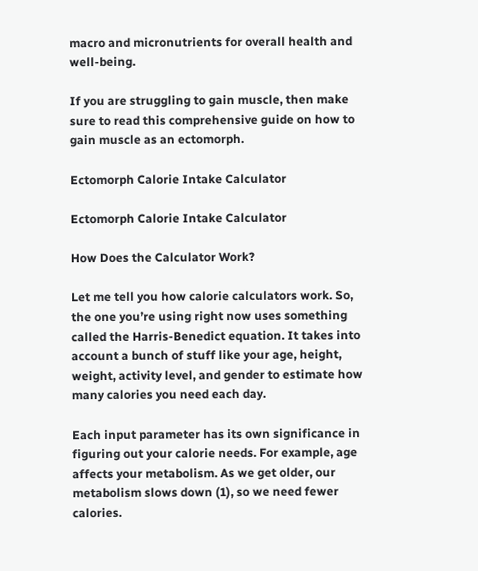macro and micronutrients for overall health and well-being.

If you are struggling to gain muscle, then make sure to read this comprehensive guide on how to gain muscle as an ectomorph.

Ectomorph Calorie Intake Calculator

Ectomorph Calorie Intake Calculator

How Does the Calculator Work?

Let me tell you how calorie calculators work. So, the one you’re using right now uses something called the Harris-Benedict equation. It takes into account a bunch of stuff like your age, height, weight, activity level, and gender to estimate how many calories you need each day.

Each input parameter has its own significance in figuring out your calorie needs. For example, age affects your metabolism. As we get older, our metabolism slows down (1), so we need fewer calories.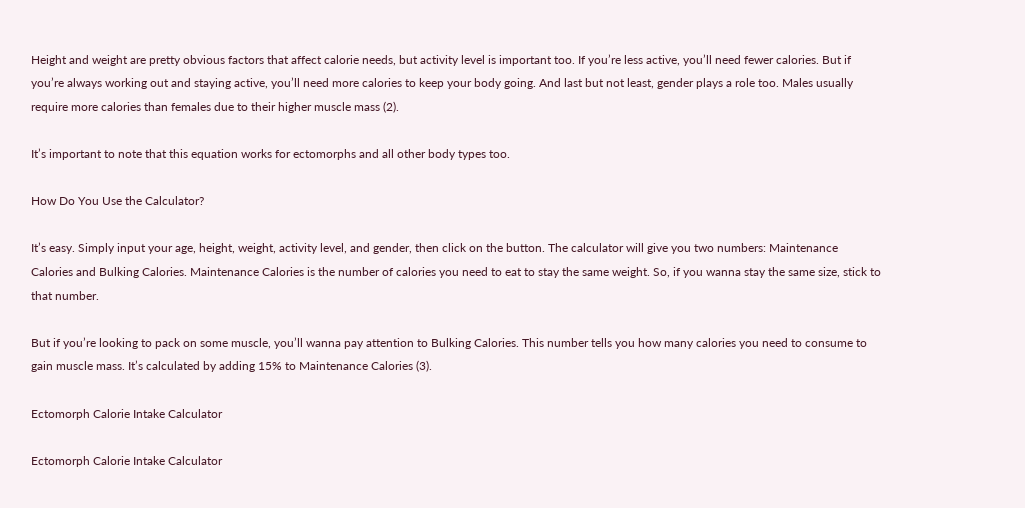Height and weight are pretty obvious factors that affect calorie needs, but activity level is important too. If you’re less active, you’ll need fewer calories. But if you’re always working out and staying active, you’ll need more calories to keep your body going. And last but not least, gender plays a role too. Males usually require more calories than females due to their higher muscle mass (2).

It’s important to note that this equation works for ectomorphs and all other body types too.

How Do You Use the Calculator?

It’s easy. Simply input your age, height, weight, activity level, and gender, then click on the button. The calculator will give you two numbers: Maintenance Calories and Bulking Calories. Maintenance Calories is the number of calories you need to eat to stay the same weight. So, if you wanna stay the same size, stick to that number.

But if you’re looking to pack on some muscle, you’ll wanna pay attention to Bulking Calories. This number tells you how many calories you need to consume to gain muscle mass. It’s calculated by adding 15% to Maintenance Calories (3).

Ectomorph Calorie Intake Calculator

Ectomorph Calorie Intake Calculator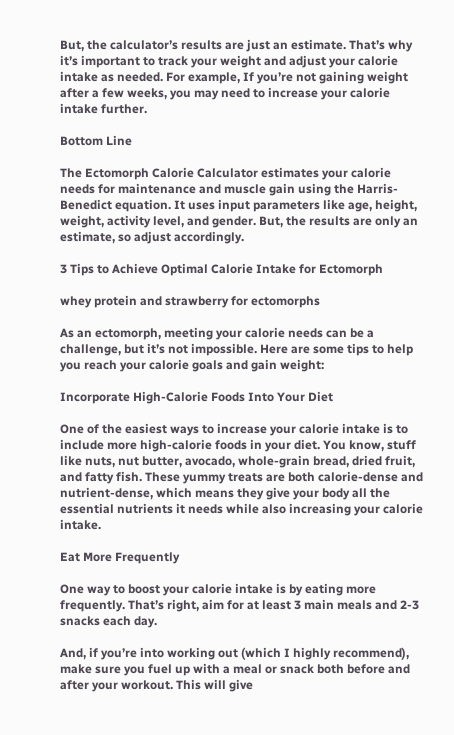But, the calculator’s results are just an estimate. That’s why it’s important to track your weight and adjust your calorie intake as needed. For example, If you’re not gaining weight after a few weeks, you may need to increase your calorie intake further.

Bottom Line

The Ectomorph Calorie Calculator estimates your calorie needs for maintenance and muscle gain using the Harris-Benedict equation. It uses input parameters like age, height, weight, activity level, and gender. But, the results are only an estimate, so adjust accordingly.

3 Tips to Achieve Optimal Calorie Intake for Ectomorph

whey protein and strawberry for ectomorphs

As an ectomorph, meeting your calorie needs can be a challenge, but it’s not impossible. Here are some tips to help you reach your calorie goals and gain weight:

Incorporate High-Calorie Foods Into Your Diet

One of the easiest ways to increase your calorie intake is to include more high-calorie foods in your diet. You know, stuff like nuts, nut butter, avocado, whole-grain bread, dried fruit, and fatty fish. These yummy treats are both calorie-dense and nutrient-dense, which means they give your body all the essential nutrients it needs while also increasing your calorie intake.

Eat More Frequently

One way to boost your calorie intake is by eating more frequently. That’s right, aim for at least 3 main meals and 2-3 snacks each day.

And, if you’re into working out (which I highly recommend), make sure you fuel up with a meal or snack both before and after your workout. This will give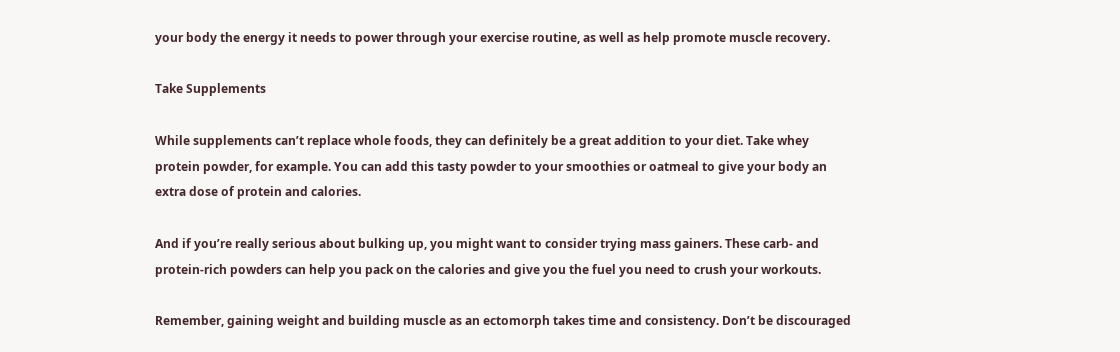your body the energy it needs to power through your exercise routine, as well as help promote muscle recovery.

Take Supplements

While supplements can’t replace whole foods, they can definitely be a great addition to your diet. Take whey protein powder, for example. You can add this tasty powder to your smoothies or oatmeal to give your body an extra dose of protein and calories.

And if you’re really serious about bulking up, you might want to consider trying mass gainers. These carb- and protein-rich powders can help you pack on the calories and give you the fuel you need to crush your workouts.

Remember, gaining weight and building muscle as an ectomorph takes time and consistency. Don’t be discouraged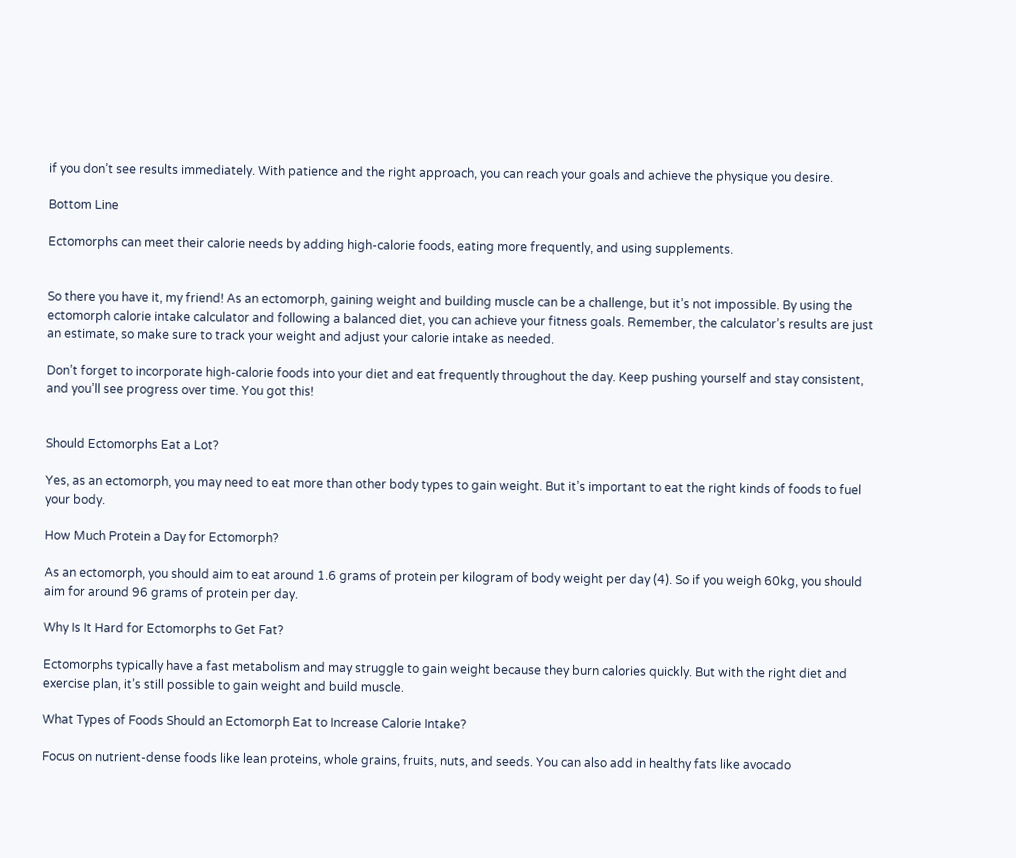if you don’t see results immediately. With patience and the right approach, you can reach your goals and achieve the physique you desire.

Bottom Line

Ectomorphs can meet their calorie needs by adding high-calorie foods, eating more frequently, and using supplements.


So there you have it, my friend! As an ectomorph, gaining weight and building muscle can be a challenge, but it’s not impossible. By using the ectomorph calorie intake calculator and following a balanced diet, you can achieve your fitness goals. Remember, the calculator’s results are just an estimate, so make sure to track your weight and adjust your calorie intake as needed.

Don’t forget to incorporate high-calorie foods into your diet and eat frequently throughout the day. Keep pushing yourself and stay consistent, and you’ll see progress over time. You got this!


Should Ectomorphs Eat a Lot?

Yes, as an ectomorph, you may need to eat more than other body types to gain weight. But it’s important to eat the right kinds of foods to fuel your body.

How Much Protein a Day for Ectomorph?

As an ectomorph, you should aim to eat around 1.6 grams of protein per kilogram of body weight per day (4). So if you weigh 60kg, you should aim for around 96 grams of protein per day.

Why Is It Hard for Ectomorphs to Get Fat?

Ectomorphs typically have a fast metabolism and may struggle to gain weight because they burn calories quickly. But with the right diet and exercise plan, it’s still possible to gain weight and build muscle.

What Types of Foods Should an Ectomorph Eat to Increase Calorie Intake?

Focus on nutrient-dense foods like lean proteins, whole grains, fruits, nuts, and seeds. You can also add in healthy fats like avocado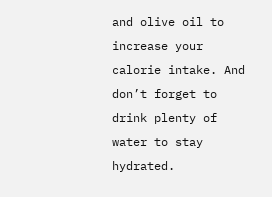and olive oil to increase your calorie intake. And don’t forget to drink plenty of water to stay hydrated.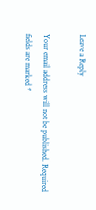Leave a Reply

Your email address will not be published. Required fields are marked *